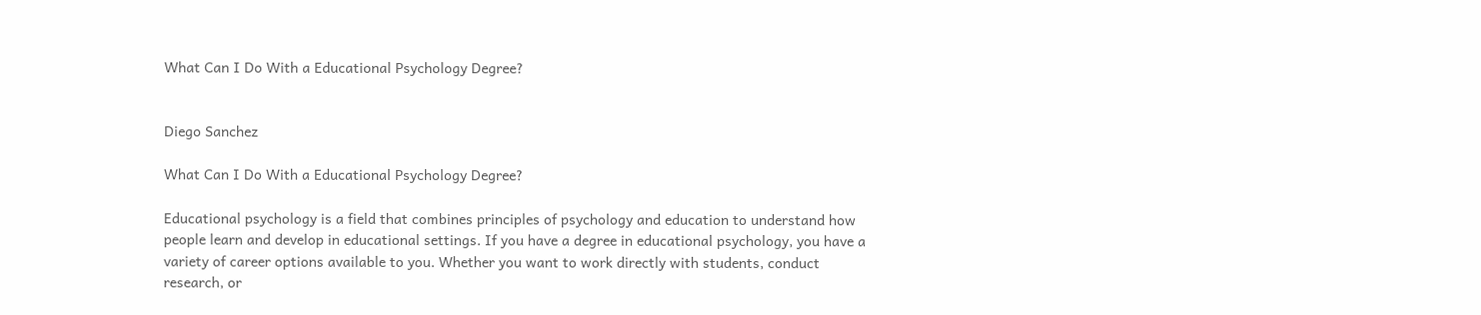What Can I Do With a Educational Psychology Degree?


Diego Sanchez

What Can I Do With a Educational Psychology Degree?

Educational psychology is a field that combines principles of psychology and education to understand how people learn and develop in educational settings. If you have a degree in educational psychology, you have a variety of career options available to you. Whether you want to work directly with students, conduct research, or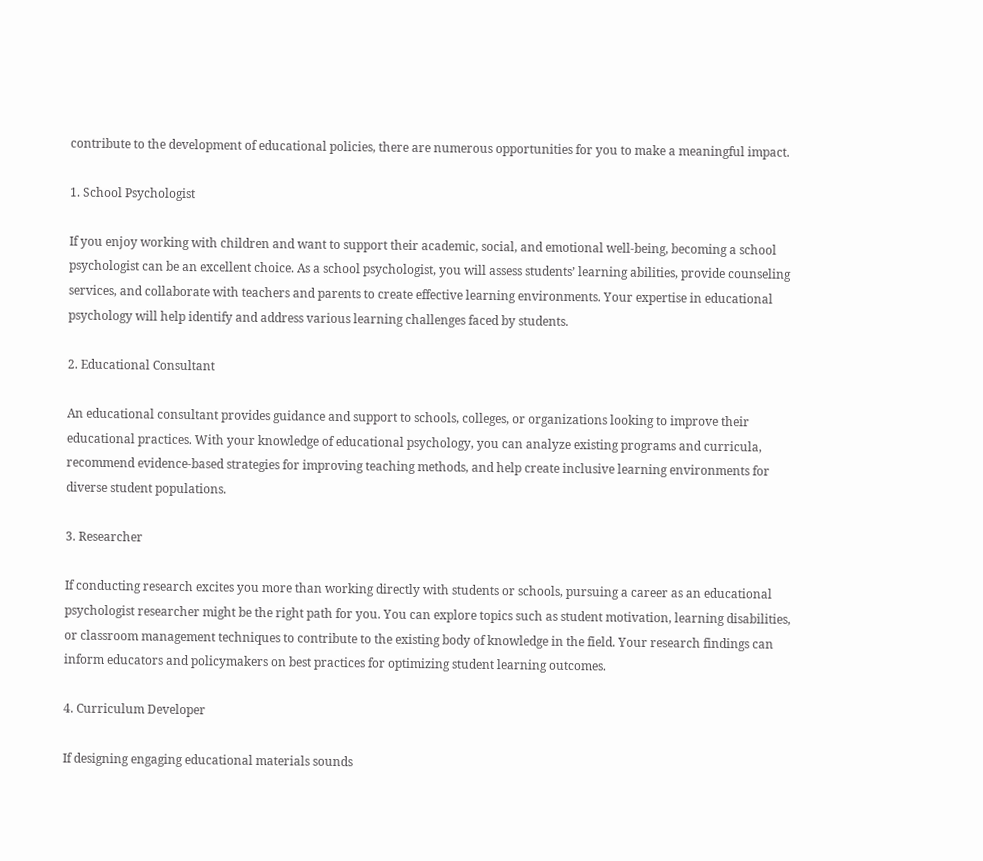contribute to the development of educational policies, there are numerous opportunities for you to make a meaningful impact.

1. School Psychologist

If you enjoy working with children and want to support their academic, social, and emotional well-being, becoming a school psychologist can be an excellent choice. As a school psychologist, you will assess students’ learning abilities, provide counseling services, and collaborate with teachers and parents to create effective learning environments. Your expertise in educational psychology will help identify and address various learning challenges faced by students.

2. Educational Consultant

An educational consultant provides guidance and support to schools, colleges, or organizations looking to improve their educational practices. With your knowledge of educational psychology, you can analyze existing programs and curricula, recommend evidence-based strategies for improving teaching methods, and help create inclusive learning environments for diverse student populations.

3. Researcher

If conducting research excites you more than working directly with students or schools, pursuing a career as an educational psychologist researcher might be the right path for you. You can explore topics such as student motivation, learning disabilities, or classroom management techniques to contribute to the existing body of knowledge in the field. Your research findings can inform educators and policymakers on best practices for optimizing student learning outcomes.

4. Curriculum Developer

If designing engaging educational materials sounds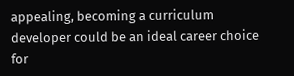appealing, becoming a curriculum developer could be an ideal career choice for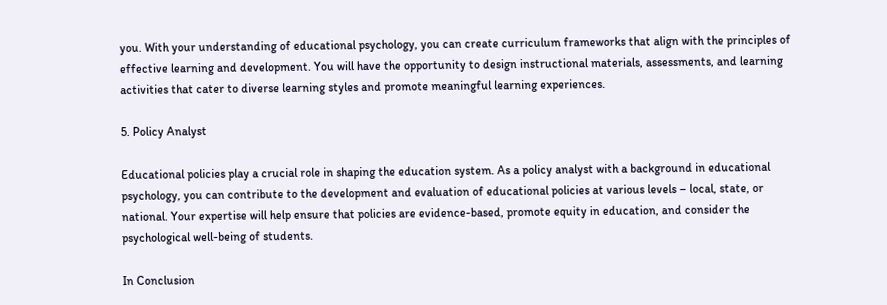you. With your understanding of educational psychology, you can create curriculum frameworks that align with the principles of effective learning and development. You will have the opportunity to design instructional materials, assessments, and learning activities that cater to diverse learning styles and promote meaningful learning experiences.

5. Policy Analyst

Educational policies play a crucial role in shaping the education system. As a policy analyst with a background in educational psychology, you can contribute to the development and evaluation of educational policies at various levels – local, state, or national. Your expertise will help ensure that policies are evidence-based, promote equity in education, and consider the psychological well-being of students.

In Conclusion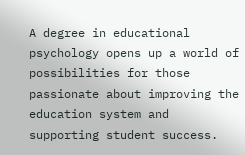A degree in educational psychology opens up a world of possibilities for those passionate about improving the education system and supporting student success.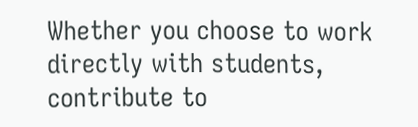Whether you choose to work directly with students, contribute to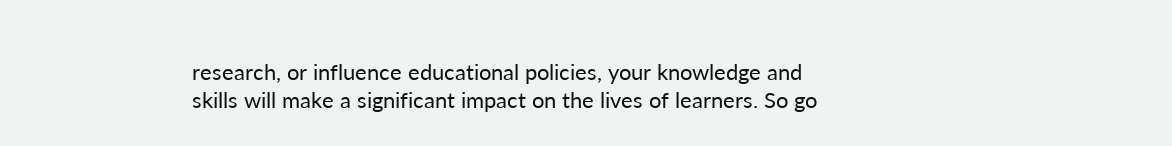research, or influence educational policies, your knowledge and skills will make a significant impact on the lives of learners. So go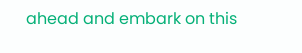ahead and embark on this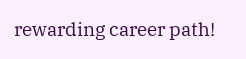rewarding career path!